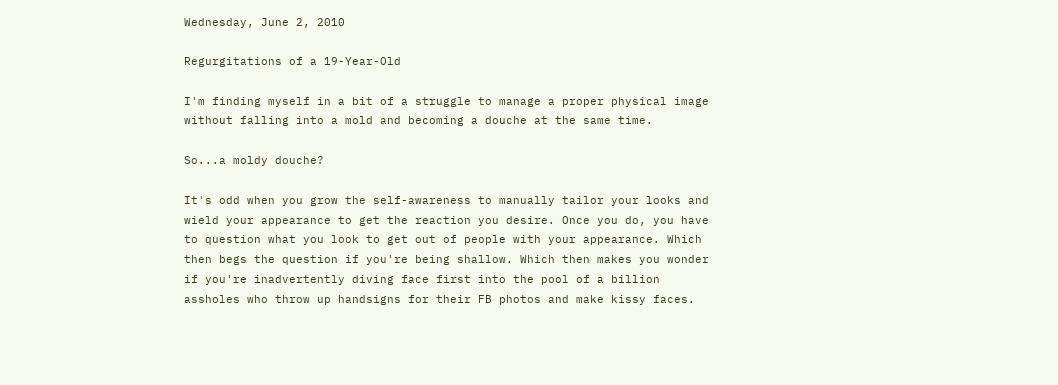Wednesday, June 2, 2010

Regurgitations of a 19-Year-Old

I'm finding myself in a bit of a struggle to manage a proper physical image without falling into a mold and becoming a douche at the same time.

So...a moldy douche?

It's odd when you grow the self-awareness to manually tailor your looks and wield your appearance to get the reaction you desire. Once you do, you have to question what you look to get out of people with your appearance. Which then begs the question if you're being shallow. Which then makes you wonder if you're inadvertently diving face first into the pool of a billion assholes who throw up handsigns for their FB photos and make kissy faces.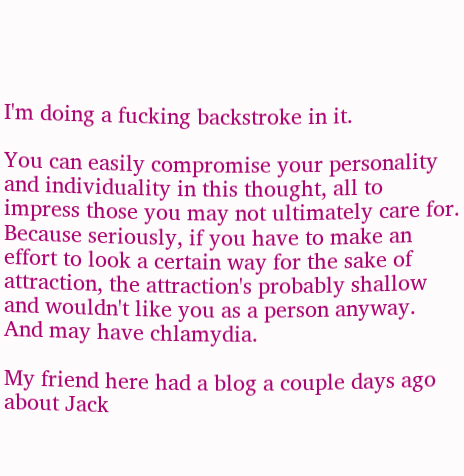I'm doing a fucking backstroke in it.

You can easily compromise your personality and individuality in this thought, all to impress those you may not ultimately care for. Because seriously, if you have to make an effort to look a certain way for the sake of attraction, the attraction's probably shallow and wouldn't like you as a person anyway. And may have chlamydia.

My friend here had a blog a couple days ago about Jack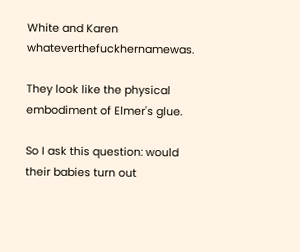White and Karen whateverthefuckhernamewas.

They look like the physical embodiment of Elmer's glue.

So I ask this question: would their babies turn out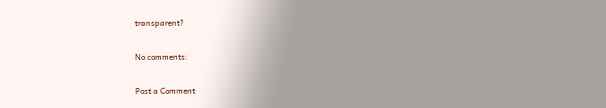transparent?

No comments:

Post a Comment